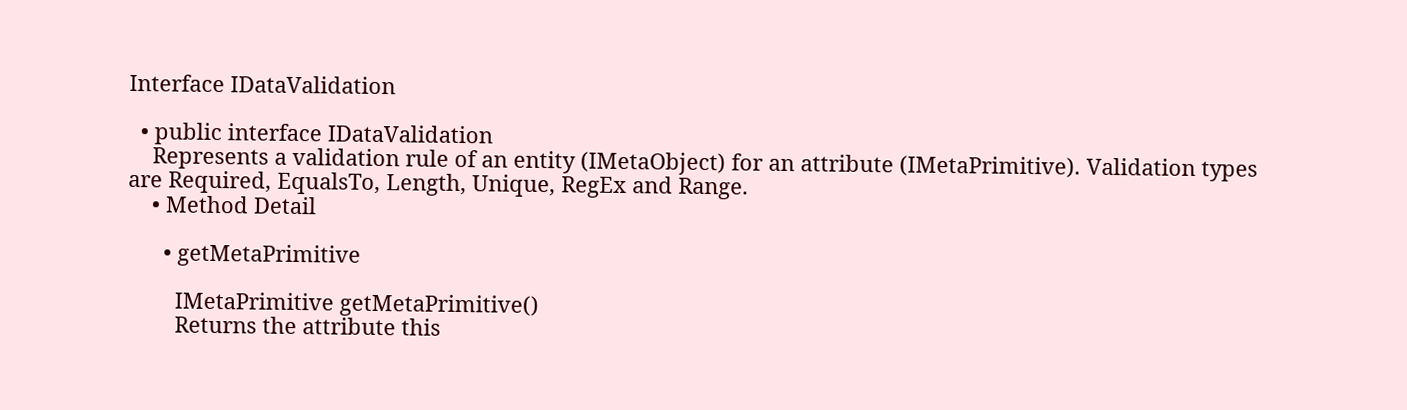Interface IDataValidation

  • public interface IDataValidation
    Represents a validation rule of an entity (IMetaObject) for an attribute (IMetaPrimitive). Validation types are Required, EqualsTo, Length, Unique, RegEx and Range.
    • Method Detail

      • getMetaPrimitive

        IMetaPrimitive getMetaPrimitive()
        Returns the attribute this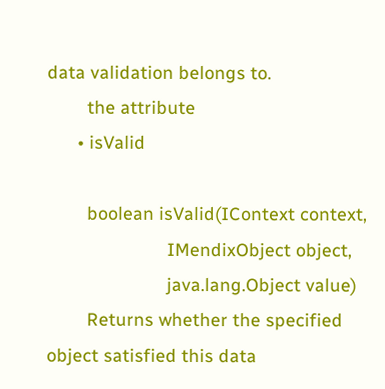data validation belongs to.
        the attribute
      • isValid

        boolean isValid(IContext context,
                        IMendixObject object,
                        java.lang.Object value)
        Returns whether the specified object satisfied this data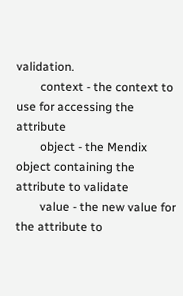validation.
        context - the context to use for accessing the attribute
        object - the Mendix object containing the attribute to validate
        value - the new value for the attribute to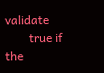validate
        true if the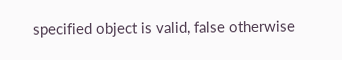specified object is valid, false otherwise